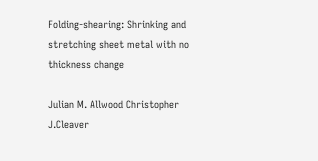Folding-shearing: Shrinking and stretching sheet metal with no thickness change

Julian M. Allwood Christopher J.Cleaver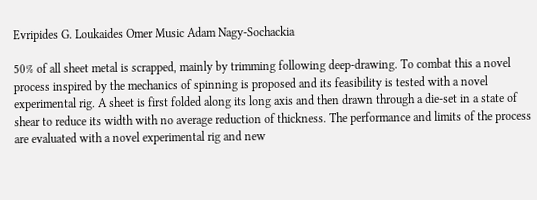Evripides G. Loukaides Omer Music Adam Nagy-Sochackia

50% of all sheet metal is scrapped, mainly by trimming following deep-drawing. To combat this a novel process inspired by the mechanics of spinning is proposed and its feasibility is tested with a novel experimental rig. A sheet is first folded along its long axis and then drawn through a die-set in a state of shear to reduce its width with no average reduction of thickness. The performance and limits of the process are evaluated with a novel experimental rig and new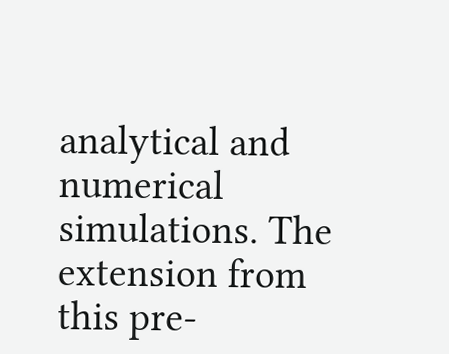analytical and numerical simulations. The extension from this pre-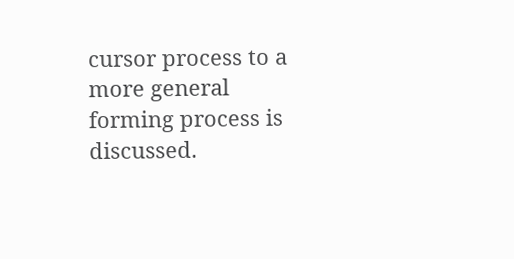cursor process to a more general forming process is discussed.